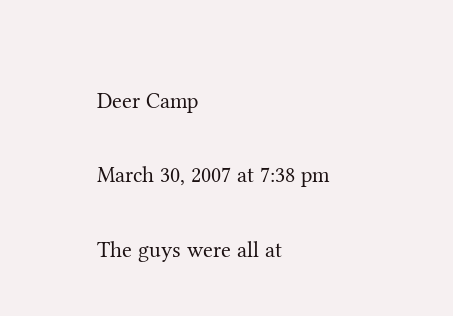Deer Camp

March 30, 2007 at 7:38 pm

The guys were all at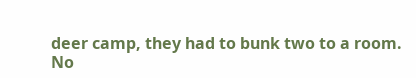deer camp, they had to bunk two to a room.
No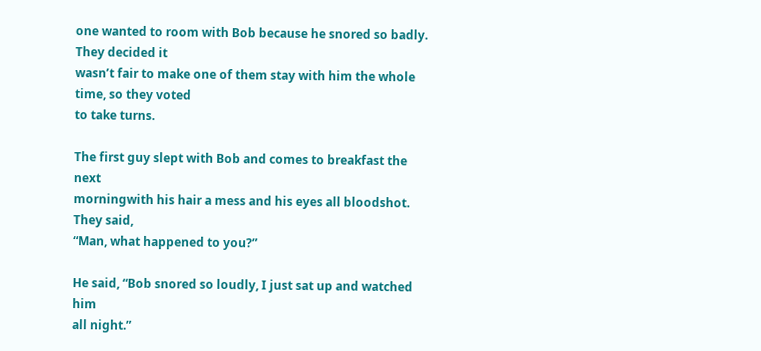one wanted to room with Bob because he snored so badly. They decided it
wasn’t fair to make one of them stay with him the whole time, so they voted
to take turns.

The first guy slept with Bob and comes to breakfast the next
morningwith his hair a mess and his eyes all bloodshot. They said,
“Man, what happened to you?”

He said, “Bob snored so loudly, I just sat up and watched him
all night.”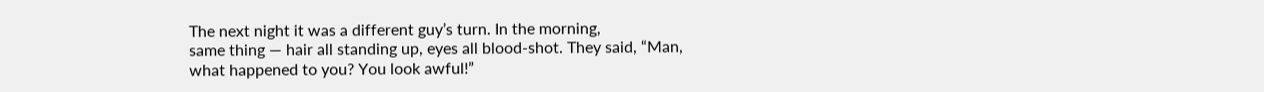The next night it was a different guy’s turn. In the morning,
same thing — hair all standing up, eyes all blood-shot. They said, “Man,
what happened to you? You look awful!”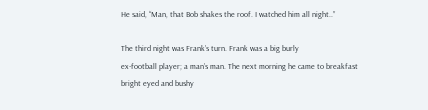He said, “Man, that Bob shakes the roof. I watched him all night..”

The third night was Frank’s turn. Frank was a big burly
ex-football player; a man’s man. The next morning he came to breakfast
bright eyed and bushy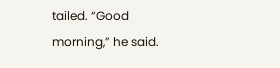tailed. “Good morning,” he said.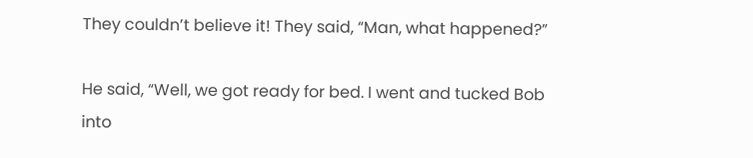They couldn’t believe it! They said, “Man, what happened?”

He said, “Well, we got ready for bed. I went and tucked Bob into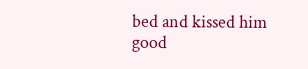bed and kissed him good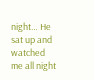night… He sat up and watched me all night